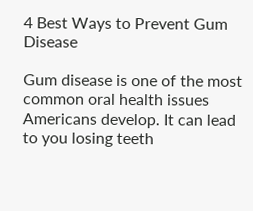4 Best Ways to Prevent Gum Disease

Gum disease is one of the most common oral health issues Americans develop. It can lead to you losing teeth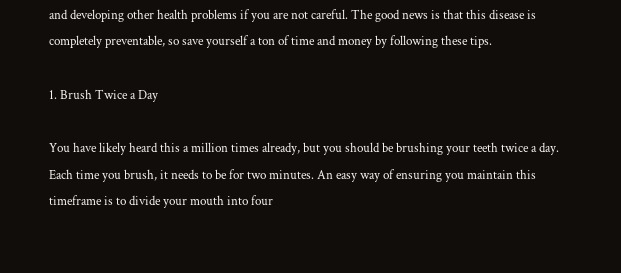and developing other health problems if you are not careful. The good news is that this disease is completely preventable, so save yourself a ton of time and money by following these tips.

1. Brush Twice a Day

You have likely heard this a million times already, but you should be brushing your teeth twice a day. Each time you brush, it needs to be for two minutes. An easy way of ensuring you maintain this timeframe is to divide your mouth into four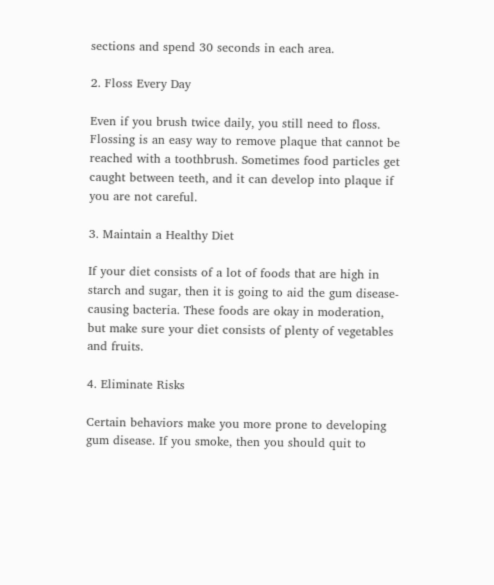sections and spend 30 seconds in each area.

2. Floss Every Day

Even if you brush twice daily, you still need to floss. Flossing is an easy way to remove plaque that cannot be reached with a toothbrush. Sometimes food particles get caught between teeth, and it can develop into plaque if you are not careful.

3. Maintain a Healthy Diet

If your diet consists of a lot of foods that are high in starch and sugar, then it is going to aid the gum disease-causing bacteria. These foods are okay in moderation, but make sure your diet consists of plenty of vegetables and fruits.

4. Eliminate Risks

Certain behaviors make you more prone to developing gum disease. If you smoke, then you should quit to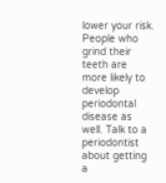lower your risk. People who grind their teeth are more likely to develop periodontal disease as well. Talk to a periodontist about getting a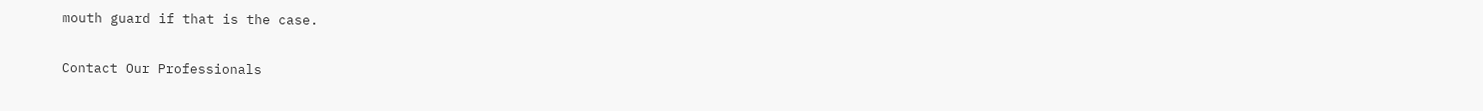mouth guard if that is the case.

Contact Our Professionals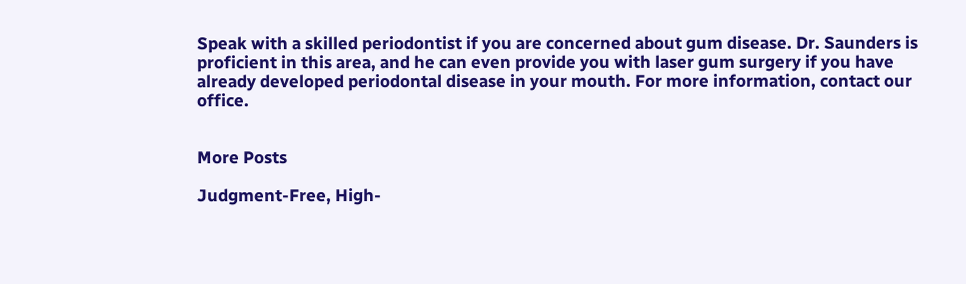Speak with a skilled periodontist if you are concerned about gum disease. Dr. Saunders is proficient in this area, and he can even provide you with laser gum surgery if you have already developed periodontal disease in your mouth. For more information, contact our office.


More Posts

Judgment-Free, High-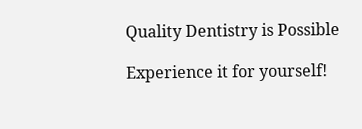Quality Dentistry is Possible

Experience it for yourself!